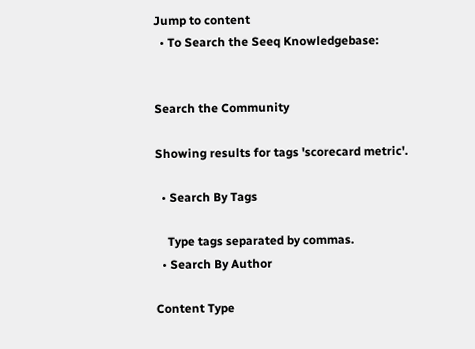Jump to content
  • To Search the Seeq Knowledgebase:


Search the Community

Showing results for tags 'scorecard metric'.

  • Search By Tags

    Type tags separated by commas.
  • Search By Author

Content Type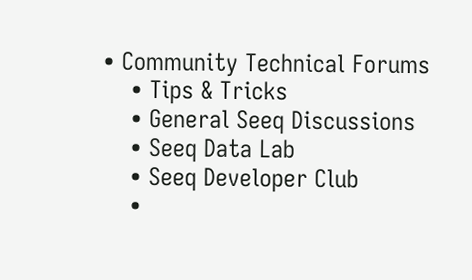• Community Technical Forums
    • Tips & Tricks
    • General Seeq Discussions
    • Seeq Data Lab
    • Seeq Developer Club
    •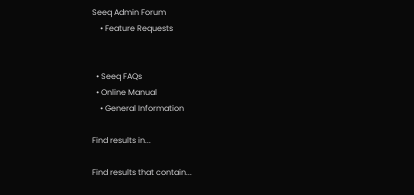Seeq Admin Forum
    • Feature Requests


  • Seeq FAQs
  • Online Manual
    • General Information

Find results in...

Find results that contain...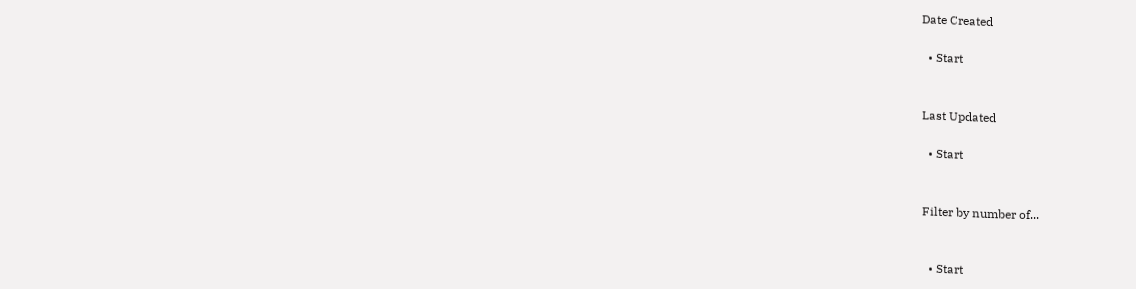Date Created

  • Start


Last Updated

  • Start


Filter by number of...


  • Start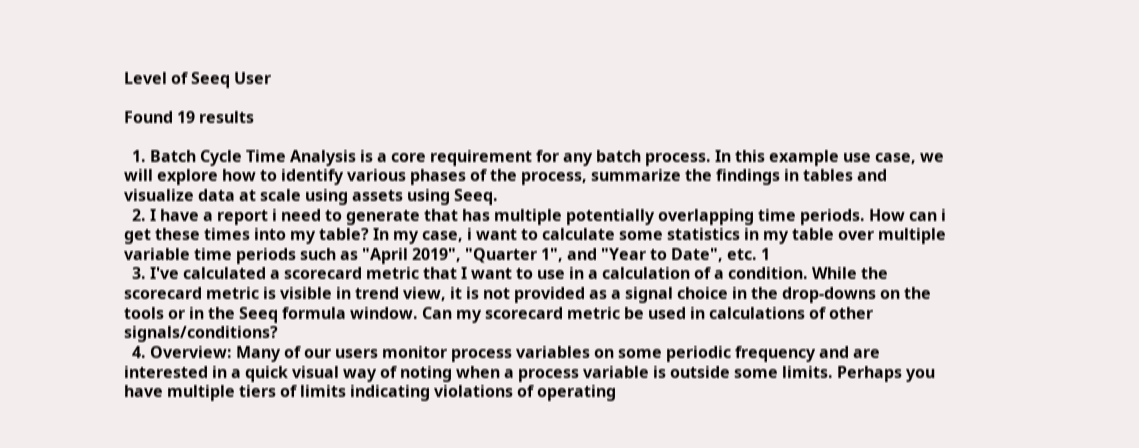Level of Seeq User

Found 19 results

  1. Batch Cycle Time Analysis is a core requirement for any batch process. In this example use case, we will explore how to identify various phases of the process, summarize the findings in tables and visualize data at scale using assets using Seeq.
  2. I have a report i need to generate that has multiple potentially overlapping time periods. How can i get these times into my table? In my case, i want to calculate some statistics in my table over multiple variable time periods such as "April 2019", "Quarter 1", and "Year to Date", etc. 1
  3. I've calculated a scorecard metric that I want to use in a calculation of a condition. While the scorecard metric is visible in trend view, it is not provided as a signal choice in the drop-downs on the tools or in the Seeq formula window. Can my scorecard metric be used in calculations of other signals/conditions?
  4. Overview: Many of our users monitor process variables on some periodic frequency and are interested in a quick visual way of noting when a process variable is outside some limits. Perhaps you have multiple tiers of limits indicating violations of operating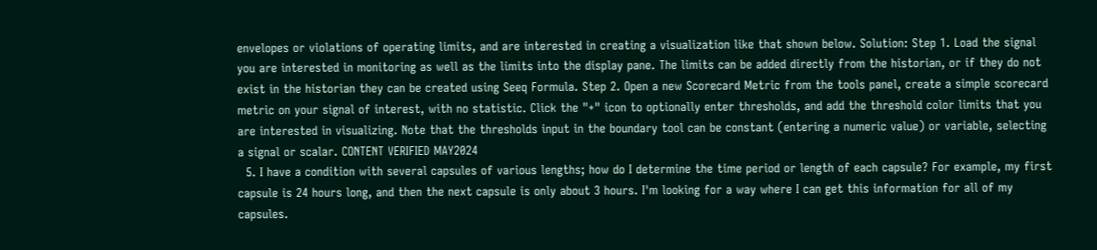envelopes or violations of operating limits, and are interested in creating a visualization like that shown below. Solution: Step 1. Load the signal you are interested in monitoring as well as the limits into the display pane. The limits can be added directly from the historian, or if they do not exist in the historian they can be created using Seeq Formula. Step 2. Open a new Scorecard Metric from the tools panel, create a simple scorecard metric on your signal of interest, with no statistic. Click the "+" icon to optionally enter thresholds, and add the threshold color limits that you are interested in visualizing. Note that the thresholds input in the boundary tool can be constant (entering a numeric value) or variable, selecting a signal or scalar. CONTENT VERIFIED MAY2024
  5. I have a condition with several capsules of various lengths; how do I determine the time period or length of each capsule? For example, my first capsule is 24 hours long, and then the next capsule is only about 3 hours. I'm looking for a way where I can get this information for all of my capsules.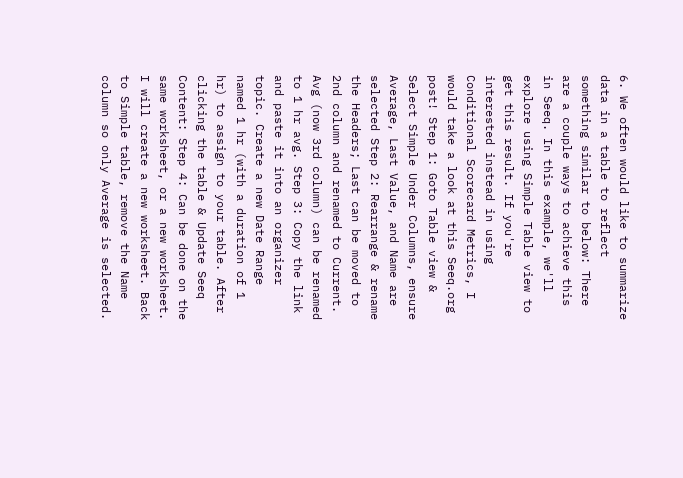6. We often would like to summarize data in a table to reflect something similar to below: There are a couple ways to achieve this in Seeq. In this example, we'll explore using Simple Table view to get this result. If you're interested instead in using Conditional Scorecard Metrics, I would take a look at this Seeq.org post! Step 1: Goto Table view & Select Simple Under Columns, ensure Average, Last Value, and Name are selected Step 2: Rearrange & rename the Headers; Last can be moved to 2nd column and renamed to Current. Avg (now 3rd column) can be renamed to 1 hr avg. Step 3: Copy the link and paste it into an organizer topic. Create a new Date Range named 1 hr (with a duration of 1 hr) to assign to your table. After clicking the table & Update Seeq Content: Step 4: Can be done on the same worksheet, or a new worksheet. I will create a new worksheet. Back to Simple table, remove the Name column so only Average is selected.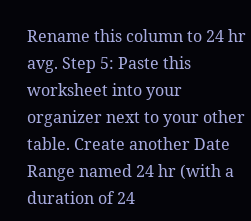Rename this column to 24 hr avg. Step 5: Paste this worksheet into your organizer next to your other table. Create another Date Range named 24 hr (with a duration of 24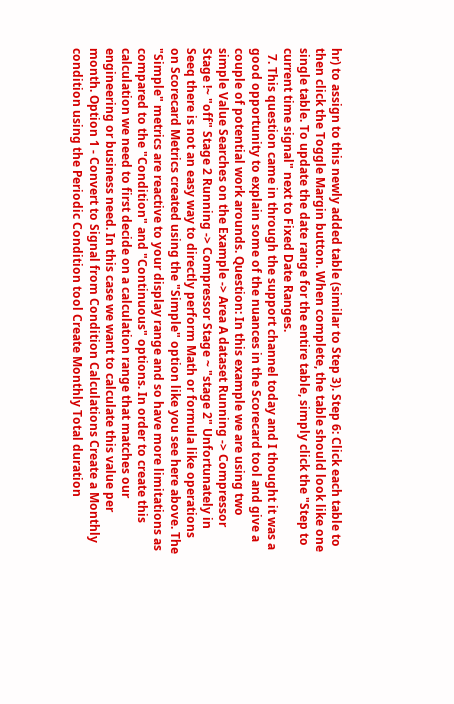hr) to assign to this newly added table (similar to Step 3). Step 6: Click each table to then click the Toggle Margin button. When complete, the table should look like one single table. To update the date range for the entire table, simply click the "Step to current time signal" next to Fixed Date Ranges.
  7. This question came in through the support channel today and I thought it was a good opportunity to explain some of the nuances in the Scorecard tool and give a couple of potential work arounds. Question: In this example we are using two simple Value Searches on the Example -> Area A dataset Running -> Compressor Stage !~ "off" Stage 2 Running -> Compressor Stage ~ "stage 2" Unfortunately in Seeq there is not an easy way to directly perform Math or formula like operations on Scorecard Metrics created using the "Simple" option like you see here above. The "Simple" metrics are reactive to your display range and so have more limitations as compared to the "Condition" and "Continuous" options. In order to create this calculation we need to first decide on a calculation range that matches our engineering or business need. In this case we want to calculate this value per month. Option 1 - Convert to Signal from Condition Calculations Create a Monthly condition using the Periodic Condition tool Create Monthly Total duration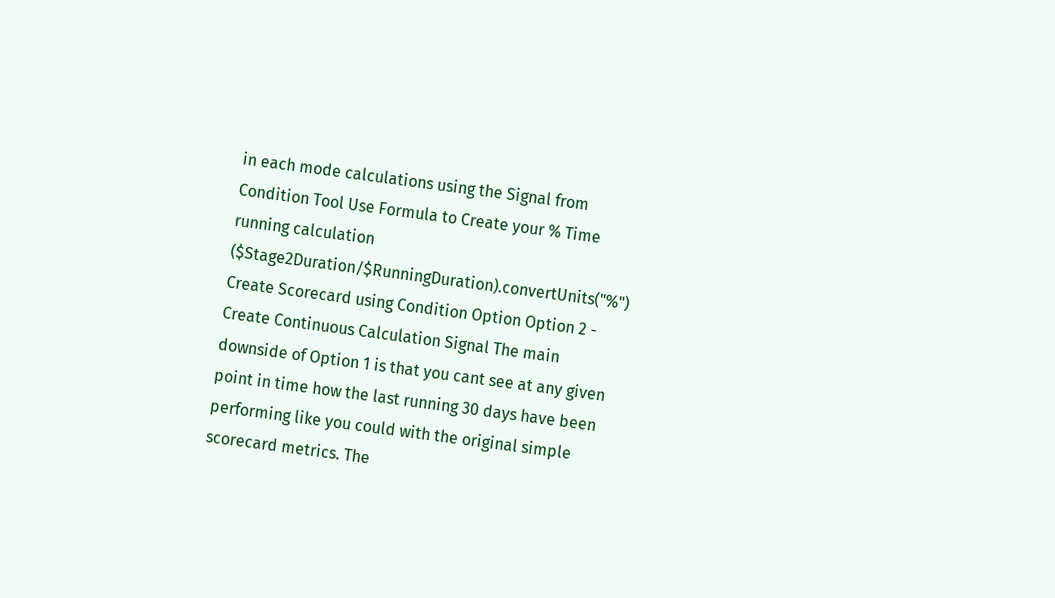in each mode calculations using the Signal from Condition Tool Use Formula to Create your % Time running calculation ($Stage2Duration/$RunningDuration).convertUnits("%") Create Scorecard using Condition Option Option 2 - Create Continuous Calculation Signal The main downside of Option 1 is that you cant see at any given point in time how the last running 30 days have been performing like you could with the original simple scorecard metrics. The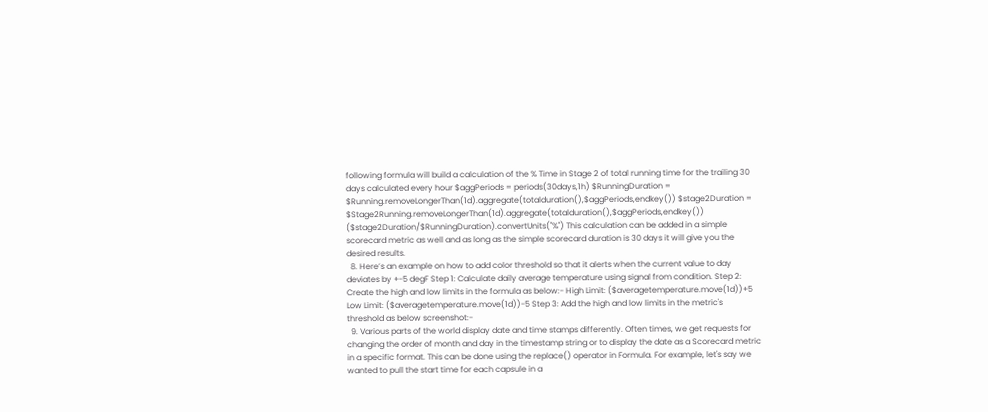following formula will build a calculation of the % Time in Stage 2 of total running time for the trailing 30 days calculated every hour $aggPeriods = periods(30days,1h) $RunningDuration = $Running.removeLongerThan(1d).aggregate(totalduration(),$aggPeriods,endkey()) $stage2Duration = $Stage2Running.removeLongerThan(1d).aggregate(totalduration(),$aggPeriods,endkey()) ($stage2Duration/$RunningDuration).convertUnits("%") This calculation can be added in a simple scorecard metric as well and as long as the simple scorecard duration is 30 days it will give you the desired results.
  8. Here’s an example on how to add color threshold so that it alerts when the current value to day deviates by +-5 degF Step 1: Calculate daily average temperature using signal from condition. Step 2: Create the high and low limits in the formula as below:- High Limit: ($averagetemperature.move(1d))+5 Low Limit: ($averagetemperature.move(1d))-5 Step 3: Add the high and low limits in the metric's threshold as below screenshot:-
  9. Various parts of the world display date and time stamps differently. Often times, we get requests for changing the order of month and day in the timestamp string or to display the date as a Scorecard metric in a specific format. This can be done using the replace() operator in Formula. For example, let's say we wanted to pull the start time for each capsule in a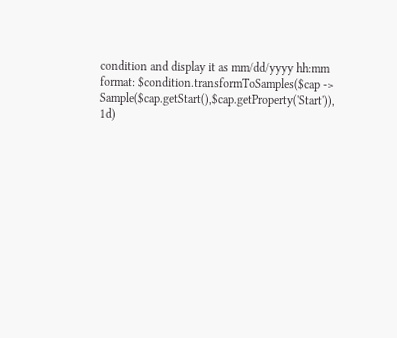condition and display it as mm/dd/yyyy hh:mm format: $condition.transformToSamples($cap -> Sample($cap.getStart(),$cap.getProperty('Start')), 1d)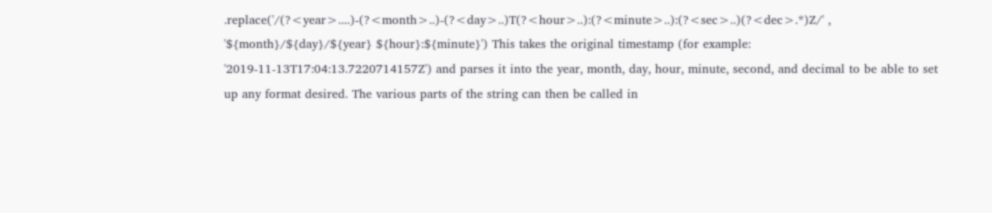.replace('/(?<year>....)-(?<month>..)-(?<day>..)T(?<hour>..):(?<minute>..):(?<sec>..)(?<dec>.*)Z/' , '${month}/${day}/${year} ${hour}:${minute}') This takes the original timestamp (for example: '2019-11-13T17:04:13.7220714157Z') and parses it into the year, month, day, hour, minute, second, and decimal to be able to set up any format desired. The various parts of the string can then be called in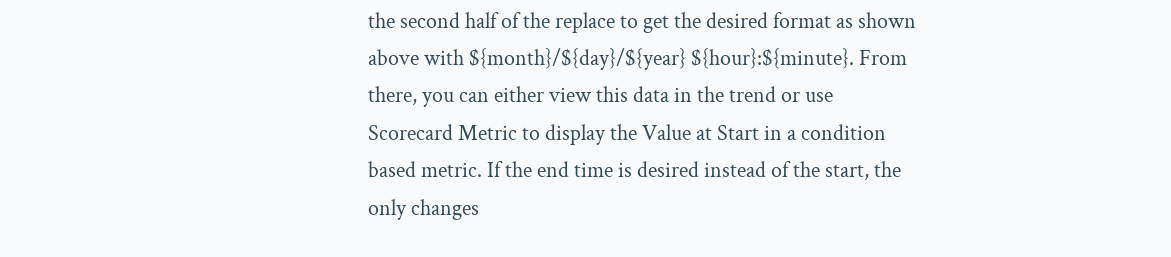the second half of the replace to get the desired format as shown above with ${month}/${day}/${year} ${hour}:${minute}. From there, you can either view this data in the trend or use Scorecard Metric to display the Value at Start in a condition based metric. If the end time is desired instead of the start, the only changes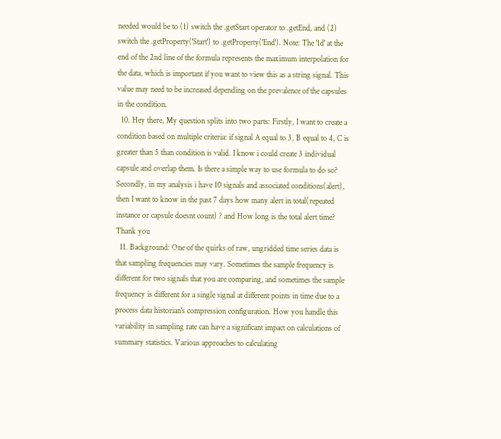needed would be to (1) switch the .getStart operator to .getEnd, and (2) switch the .getProperty('Start') to .getProperty('End'). Note: The '1d' at the end of the 2nd line of the formula represents the maximum interpolation for the data, which is important if you want to view this as a string signal. This value may need to be increased depending on the prevalence of the capsules in the condition.
  10. Hey there, My question splits into two parts: Firstly, I want to create a condition based on multiple criteria: if signal A equal to 3, B equal to 4, C is greater than 5 than condition is valid. I know i could create 3 individual capsule and overlap them. Is there a simple way to use formula to do so? Secondly, in my analysis i have 10 signals and associated conditions(alert), then I want to know in the past 7 days how many alert in total(repeated instance or capsule doesnt count) ? and How long is the total alert time? Thank you
  11. Background: One of the quirks of raw, ungridded time series data is that sampling frequencies may vary. Sometimes the sample frequency is different for two signals that you are comparing, and sometimes the sample frequency is different for a single signal at different points in time due to a process data historian's compression configuration. How you handle this variability in sampling rate can have a significant impact on calculations of summary statistics. Various approaches to calculating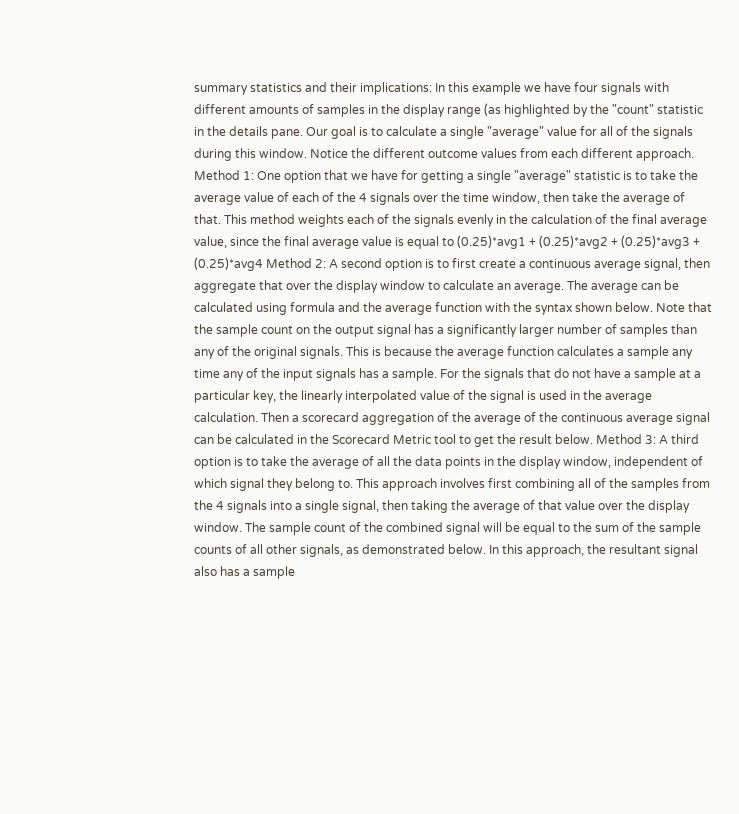summary statistics and their implications: In this example we have four signals with different amounts of samples in the display range (as highlighted by the "count" statistic in the details pane. Our goal is to calculate a single "average" value for all of the signals during this window. Notice the different outcome values from each different approach. Method 1: One option that we have for getting a single "average" statistic is to take the average value of each of the 4 signals over the time window, then take the average of that. This method weights each of the signals evenly in the calculation of the final average value, since the final average value is equal to (0.25)*avg1 + (0.25)*avg2 + (0.25)*avg3 + (0.25)*avg4 Method 2: A second option is to first create a continuous average signal, then aggregate that over the display window to calculate an average. The average can be calculated using formula and the average function with the syntax shown below. Note that the sample count on the output signal has a significantly larger number of samples than any of the original signals. This is because the average function calculates a sample any time any of the input signals has a sample. For the signals that do not have a sample at a particular key, the linearly interpolated value of the signal is used in the average calculation. Then a scorecard aggregation of the average of the continuous average signal can be calculated in the Scorecard Metric tool to get the result below. Method 3: A third option is to take the average of all the data points in the display window, independent of which signal they belong to. This approach involves first combining all of the samples from the 4 signals into a single signal, then taking the average of that value over the display window. The sample count of the combined signal will be equal to the sum of the sample counts of all other signals, as demonstrated below. In this approach, the resultant signal also has a sample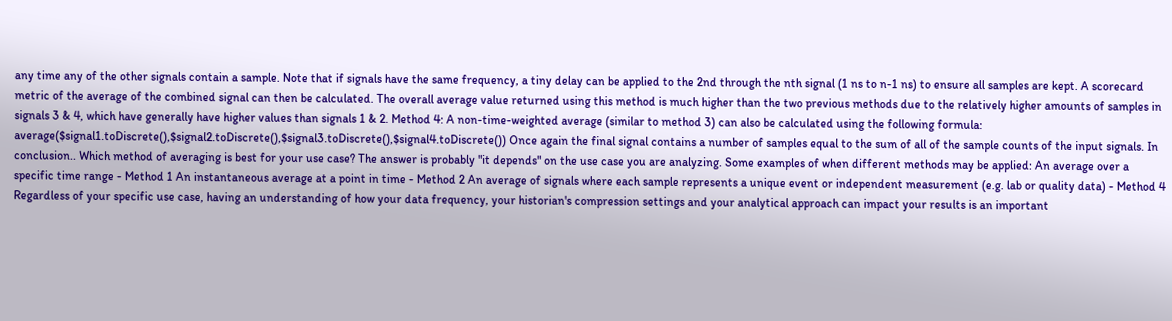any time any of the other signals contain a sample. Note that if signals have the same frequency, a tiny delay can be applied to the 2nd through the nth signal (1 ns to n-1 ns) to ensure all samples are kept. A scorecard metric of the average of the combined signal can then be calculated. The overall average value returned using this method is much higher than the two previous methods due to the relatively higher amounts of samples in signals 3 & 4, which have generally have higher values than signals 1 & 2. Method 4: A non-time-weighted average (similar to method 3) can also be calculated using the following formula: average($signal1.toDiscrete(),$signal2.toDiscrete(),$signal3.toDiscrete(),$signal4.toDiscrete()) Once again the final signal contains a number of samples equal to the sum of all of the sample counts of the input signals. In conclusion.. Which method of averaging is best for your use case? The answer is probably "it depends" on the use case you are analyzing. Some examples of when different methods may be applied: An average over a specific time range - Method 1 An instantaneous average at a point in time - Method 2 An average of signals where each sample represents a unique event or independent measurement (e.g. lab or quality data) - Method 4 Regardless of your specific use case, having an understanding of how your data frequency, your historian's compression settings and your analytical approach can impact your results is an important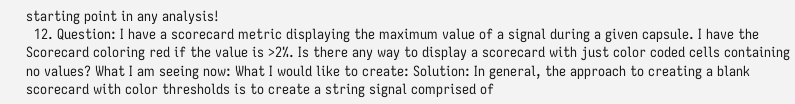starting point in any analysis!
  12. Question: I have a scorecard metric displaying the maximum value of a signal during a given capsule. I have the Scorecard coloring red if the value is >2%. Is there any way to display a scorecard with just color coded cells containing no values? What I am seeing now: What I would like to create: Solution: In general, the approach to creating a blank scorecard with color thresholds is to create a string signal comprised of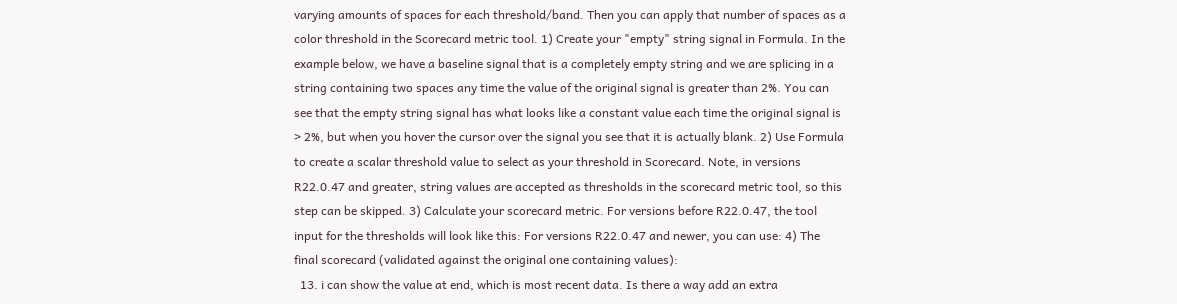varying amounts of spaces for each threshold/band. Then you can apply that number of spaces as a color threshold in the Scorecard metric tool. 1) Create your "empty" string signal in Formula. In the example below, we have a baseline signal that is a completely empty string and we are splicing in a string containing two spaces any time the value of the original signal is greater than 2%. You can see that the empty string signal has what looks like a constant value each time the original signal is > 2%, but when you hover the cursor over the signal you see that it is actually blank. 2) Use Formula to create a scalar threshold value to select as your threshold in Scorecard. Note, in versions R22.0.47 and greater, string values are accepted as thresholds in the scorecard metric tool, so this step can be skipped. 3) Calculate your scorecard metric. For versions before R22.0.47, the tool input for the thresholds will look like this: For versions R22.0.47 and newer, you can use: 4) The final scorecard (validated against the original one containing values):
  13. i can show the value at end, which is most recent data. Is there a way add an extra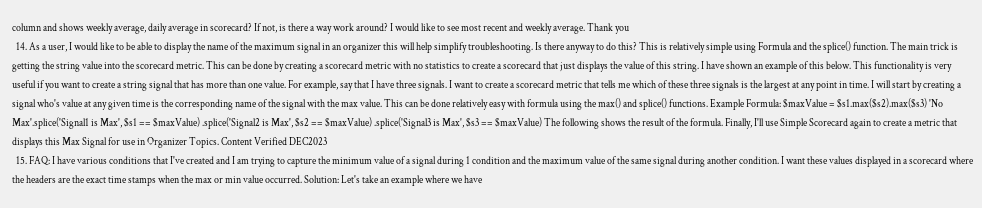column and shows weekly average, daily average in scorecard? If not, is there a way work around? I would like to see most recent and weekly average. Thank you
  14. As a user, I would like to be able to display the name of the maximum signal in an organizer this will help simplify troubleshooting. Is there anyway to do this? This is relatively simple using Formula and the splice() function. The main trick is getting the string value into the scorecard metric. This can be done by creating a scorecard metric with no statistics to create a scorecard that just displays the value of this string. I have shown an example of this below. This functionality is very useful if you want to create a string signal that has more than one value. For example, say that I have three signals. I want to create a scorecard metric that tells me which of these three signals is the largest at any point in time. I will start by creating a signal who's value at any given time is the corresponding name of the signal with the max value. This can be done relatively easy with formula using the max() and splice() functions. Example Formula: $maxValue = $s1.max($s2).max($s3) 'No Max'.splice('Signal1 is Max', $s1 == $maxValue) .splice('Signal2 is Max', $s2 == $maxValue) .splice('Signal3 is Max', $s3 == $maxValue) The following shows the result of the formula. Finally, I'll use Simple Scorecard again to create a metric that displays this Max Signal for use in Organizer Topics. Content Verified DEC2023
  15. FAQ: I have various conditions that I've created and I am trying to capture the minimum value of a signal during 1 condition and the maximum value of the same signal during another condition. I want these values displayed in a scorecard where the headers are the exact time stamps when the max or min value occurred. Solution: Let's take an example where we have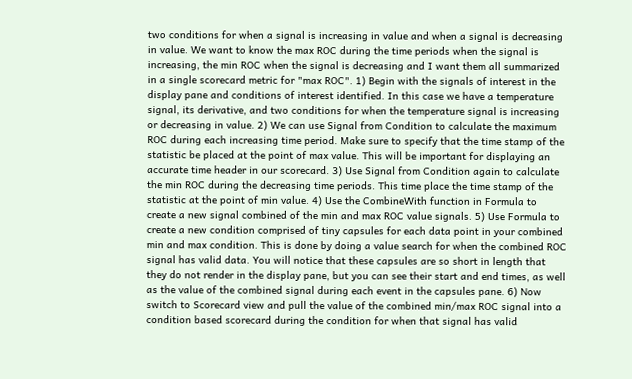two conditions for when a signal is increasing in value and when a signal is decreasing in value. We want to know the max ROC during the time periods when the signal is increasing, the min ROC when the signal is decreasing and I want them all summarized in a single scorecard metric for "max ROC". 1) Begin with the signals of interest in the display pane and conditions of interest identified. In this case we have a temperature signal, its derivative, and two conditions for when the temperature signal is increasing or decreasing in value. 2) We can use Signal from Condition to calculate the maximum ROC during each increasing time period. Make sure to specify that the time stamp of the statistic be placed at the point of max value. This will be important for displaying an accurate time header in our scorecard. 3) Use Signal from Condition again to calculate the min ROC during the decreasing time periods. This time place the time stamp of the statistic at the point of min value. 4) Use the CombineWith function in Formula to create a new signal combined of the min and max ROC value signals. 5) Use Formula to create a new condition comprised of tiny capsules for each data point in your combined min and max condition. This is done by doing a value search for when the combined ROC signal has valid data. You will notice that these capsules are so short in length that they do not render in the display pane, but you can see their start and end times, as well as the value of the combined signal during each event in the capsules pane. 6) Now switch to Scorecard view and pull the value of the combined min/max ROC signal into a condition based scorecard during the condition for when that signal has valid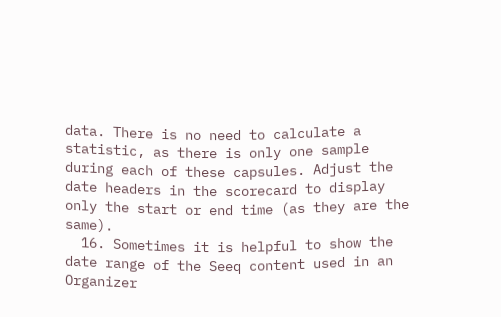data. There is no need to calculate a statistic, as there is only one sample during each of these capsules. Adjust the date headers in the scorecard to display only the start or end time (as they are the same).
  16. Sometimes it is helpful to show the date range of the Seeq content used in an Organizer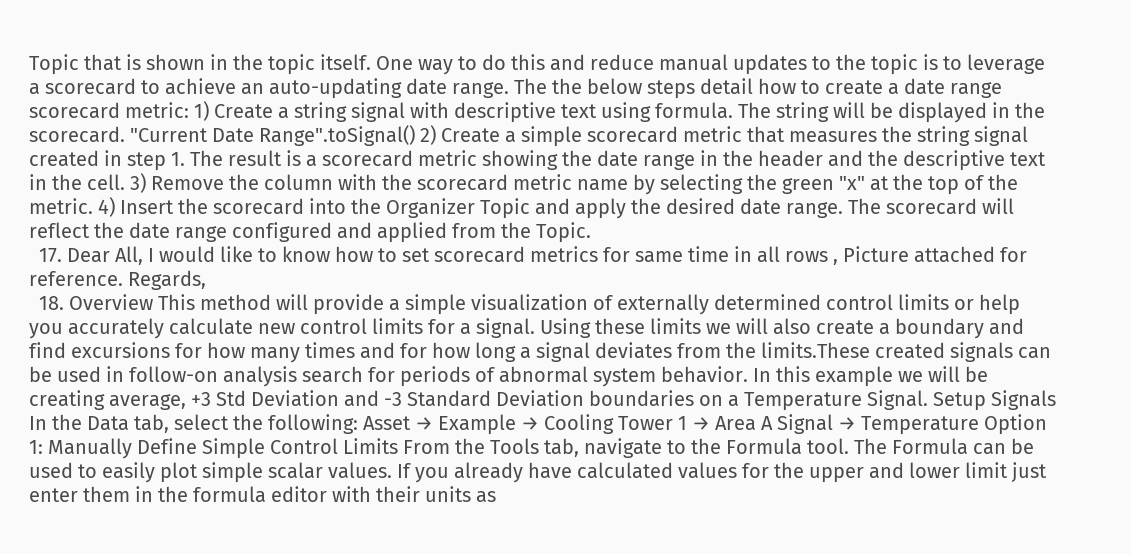Topic that is shown in the topic itself. One way to do this and reduce manual updates to the topic is to leverage a scorecard to achieve an auto-updating date range. The the below steps detail how to create a date range scorecard metric: 1) Create a string signal with descriptive text using formula. The string will be displayed in the scorecard. "Current Date Range".toSignal() 2) Create a simple scorecard metric that measures the string signal created in step 1. The result is a scorecard metric showing the date range in the header and the descriptive text in the cell. 3) Remove the column with the scorecard metric name by selecting the green "x" at the top of the metric. 4) Insert the scorecard into the Organizer Topic and apply the desired date range. The scorecard will reflect the date range configured and applied from the Topic.
  17. Dear All, I would like to know how to set scorecard metrics for same time in all rows , Picture attached for reference. Regards,
  18. Overview This method will provide a simple visualization of externally determined control limits or help you accurately calculate new control limits for a signal. Using these limits we will also create a boundary and find excursions for how many times and for how long a signal deviates from the limits.These created signals can be used in follow-on analysis search for periods of abnormal system behavior. In this example we will be creating average, +3 Std Deviation and -3 Standard Deviation boundaries on a Temperature Signal. Setup Signals In the Data tab, select the following: Asset → Example → Cooling Tower 1 → Area A Signal → Temperature Option 1: Manually Define Simple Control Limits From the Tools tab, navigate to the Formula tool. The Formula can be used to easily plot simple scalar values. If you already have calculated values for the upper and lower limit just enter them in the formula editor with their units as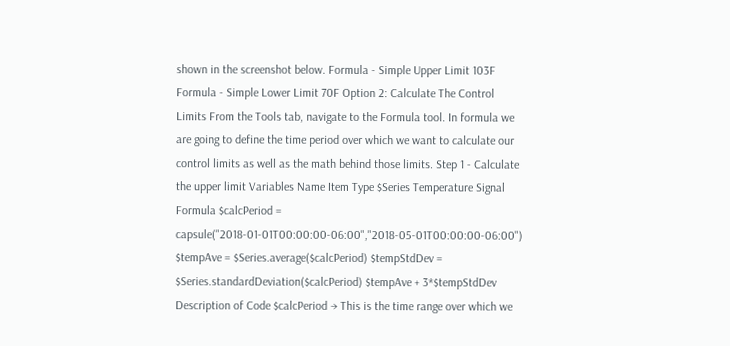shown in the screenshot below. Formula - Simple Upper Limit 103F Formula - Simple Lower Limit 70F Option 2: Calculate The Control Limits From the Tools tab, navigate to the Formula tool. In formula we are going to define the time period over which we want to calculate our control limits as well as the math behind those limits. Step 1 - Calculate the upper limit Variables Name Item Type $Series Temperature Signal Formula $calcPeriod = capsule("2018-01-01T00:00:00-06:00","2018-05-01T00:00:00-06:00") $tempAve = $Series.average($calcPeriod) $tempStdDev = $Series.standardDeviation($calcPeriod) $tempAve + 3*$tempStdDev Description of Code $calcPeriod → This is the time range over which we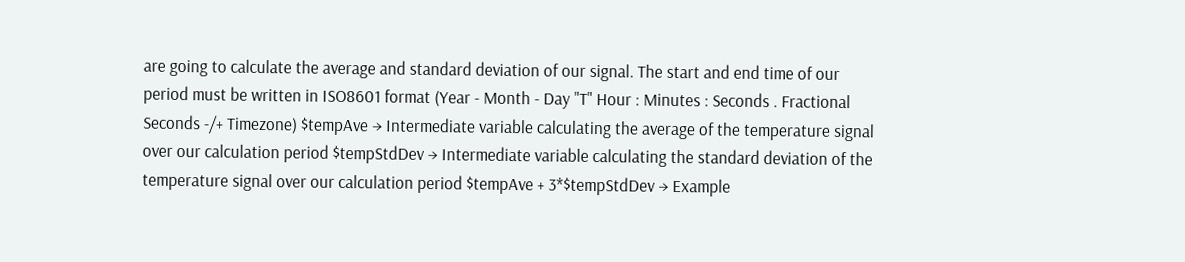are going to calculate the average and standard deviation of our signal. The start and end time of our period must be written in ISO8601 format (Year - Month - Day "T" Hour : Minutes : Seconds . Fractional Seconds -/+ Timezone) $tempAve → Intermediate variable calculating the average of the temperature signal over our calculation period $tempStdDev → Intermediate variable calculating the standard deviation of the temperature signal over our calculation period $tempAve + 3*$tempStdDev → Example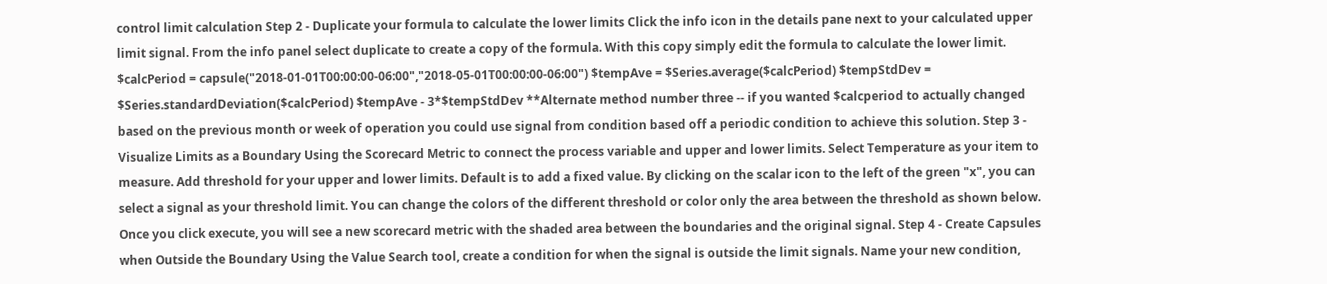control limit calculation Step 2 - Duplicate your formula to calculate the lower limits Click the info icon in the details pane next to your calculated upper limit signal. From the info panel select duplicate to create a copy of the formula. With this copy simply edit the formula to calculate the lower limit. $calcPeriod = capsule("2018-01-01T00:00:00-06:00","2018-05-01T00:00:00-06:00") $tempAve = $Series.average($calcPeriod) $tempStdDev = $Series.standardDeviation($calcPeriod) $tempAve - 3*$tempStdDev **Alternate method number three -- if you wanted $calcperiod to actually changed based on the previous month or week of operation you could use signal from condition based off a periodic condition to achieve this solution. Step 3 - Visualize Limits as a Boundary Using the Scorecard Metric to connect the process variable and upper and lower limits. Select Temperature as your item to measure. Add threshold for your upper and lower limits. Default is to add a fixed value. By clicking on the scalar icon to the left of the green "x", you can select a signal as your threshold limit. You can change the colors of the different threshold or color only the area between the threshold as shown below. Once you click execute, you will see a new scorecard metric with the shaded area between the boundaries and the original signal. Step 4 - Create Capsules when Outside the Boundary Using the Value Search tool, create a condition for when the signal is outside the limit signals. Name your new condition,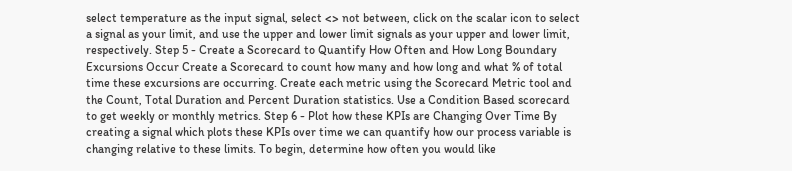select temperature as the input signal, select <> not between, click on the scalar icon to select a signal as your limit, and use the upper and lower limit signals as your upper and lower limit, respectively. Step 5 - Create a Scorecard to Quantify How Often and How Long Boundary Excursions Occur Create a Scorecard to count how many and how long and what % of total time these excursions are occurring. Create each metric using the Scorecard Metric tool and the Count, Total Duration and Percent Duration statistics. Use a Condition Based scorecard to get weekly or monthly metrics. Step 6 - Plot how these KPIs are Changing Over Time By creating a signal which plots these KPIs over time we can quantify how our process variable is changing relative to these limits. To begin, determine how often you would like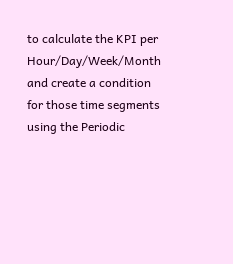to calculate the KPI per Hour/Day/Week/Month and create a condition for those time segments using the Periodic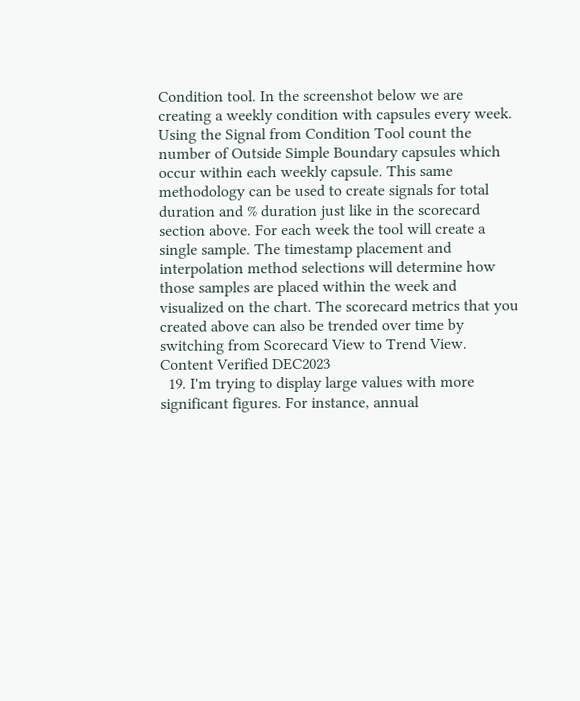Condition tool. In the screenshot below we are creating a weekly condition with capsules every week. Using the Signal from Condition Tool count the number of Outside Simple Boundary capsules which occur within each weekly capsule. This same methodology can be used to create signals for total duration and % duration just like in the scorecard section above. For each week the tool will create a single sample. The timestamp placement and interpolation method selections will determine how those samples are placed within the week and visualized on the chart. The scorecard metrics that you created above can also be trended over time by switching from Scorecard View to Trend View. Content Verified DEC2023
  19. I'm trying to display large values with more significant figures. For instance, annual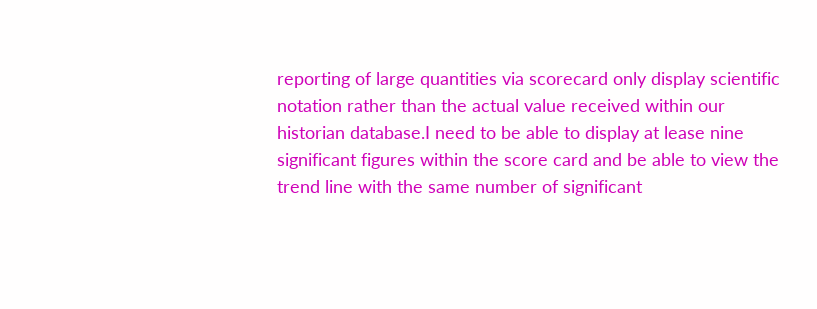reporting of large quantities via scorecard only display scientific notation rather than the actual value received within our historian database.I need to be able to display at lease nine significant figures within the score card and be able to view the trend line with the same number of significant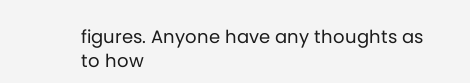figures. Anyone have any thoughts as to how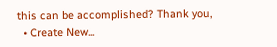this can be accomplished? Thank you,
  • Create New...